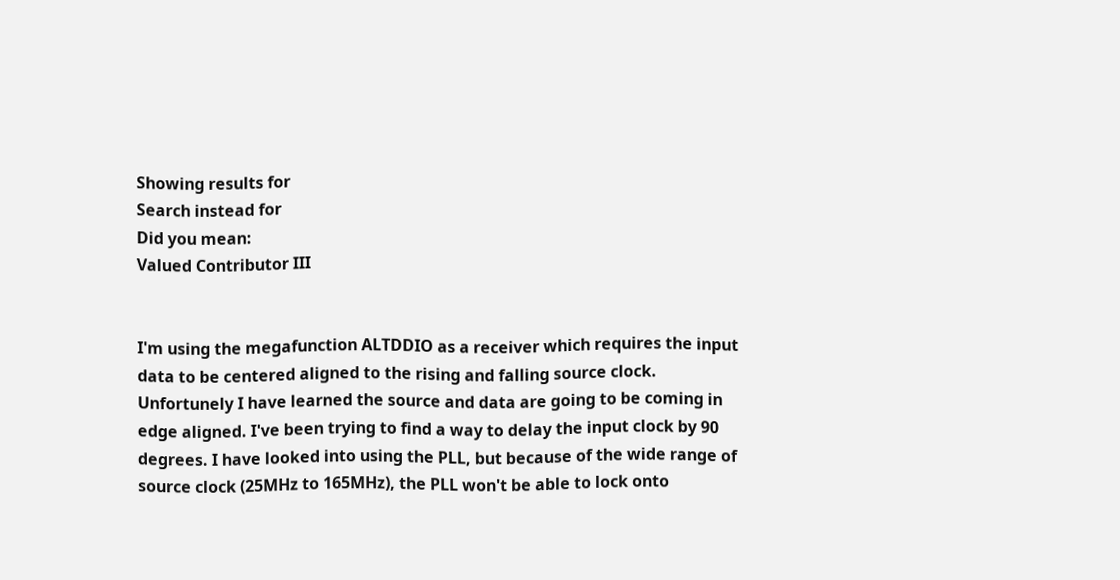Showing results for
Search instead for
Did you mean:
Valued Contributor III


I'm using the megafunction ALTDDIO as a receiver which requires the input data to be centered aligned to the rising and falling source clock. Unfortunely I have learned the source and data are going to be coming in edge aligned. I've been trying to find a way to delay the input clock by 90 degrees. I have looked into using the PLL, but because of the wide range of source clock (25MHz to 165MHz), the PLL won't be able to lock onto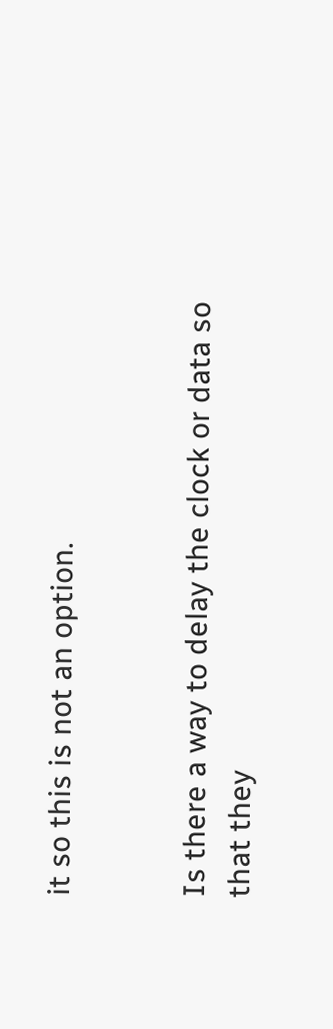it so this is not an option.


Is there a way to delay the clock or data so that they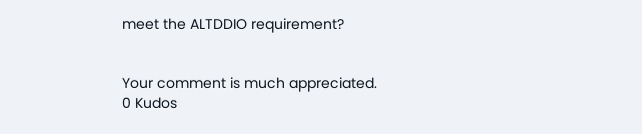meet the ALTDDIO requirement?


Your comment is much appreciated.
0 Kudos